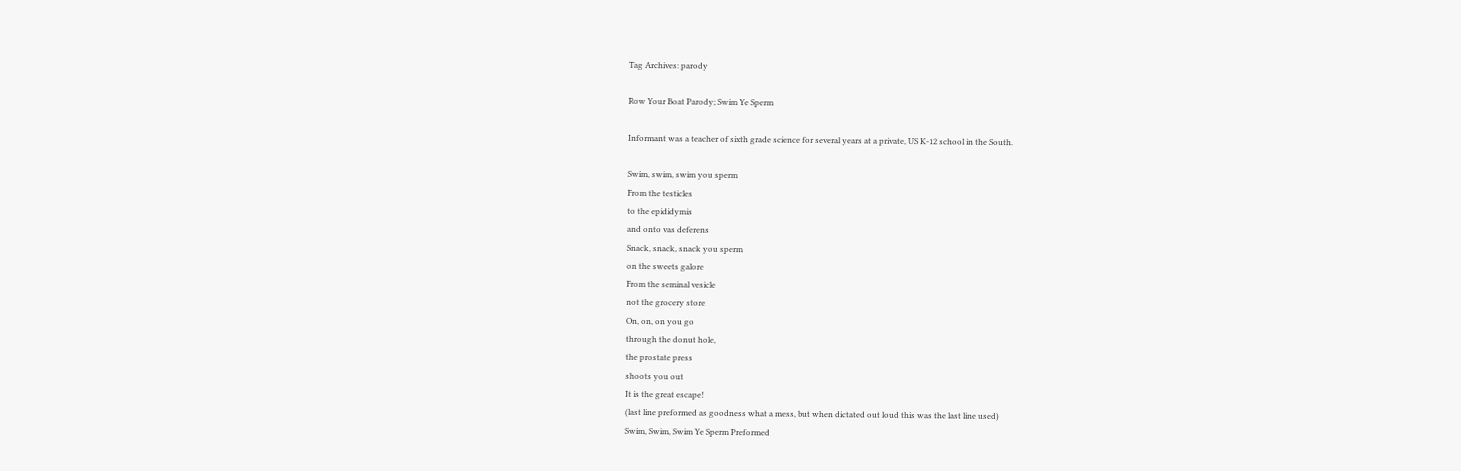Tag Archives: parody

Row Your Boat Parody; Swim Ye Sperm

Informant was a teacher of sixth grade science for several years at a private, US K-12 school in the South.

Swim, swim, swim you sperm
From the testicles
to the epididymis
and onto vas deferens
Snack, snack, snack you sperm
on the sweets galore
From the seminal vesicle
not the grocery store
On, on, on you go
through the donut hole,
the prostate press
shoots you out
It is the great escape!
(last line preformed as goodness what a mess, but when dictated out loud this was the last line used)
Swim, Swim, Swim Ye Sperm Preformed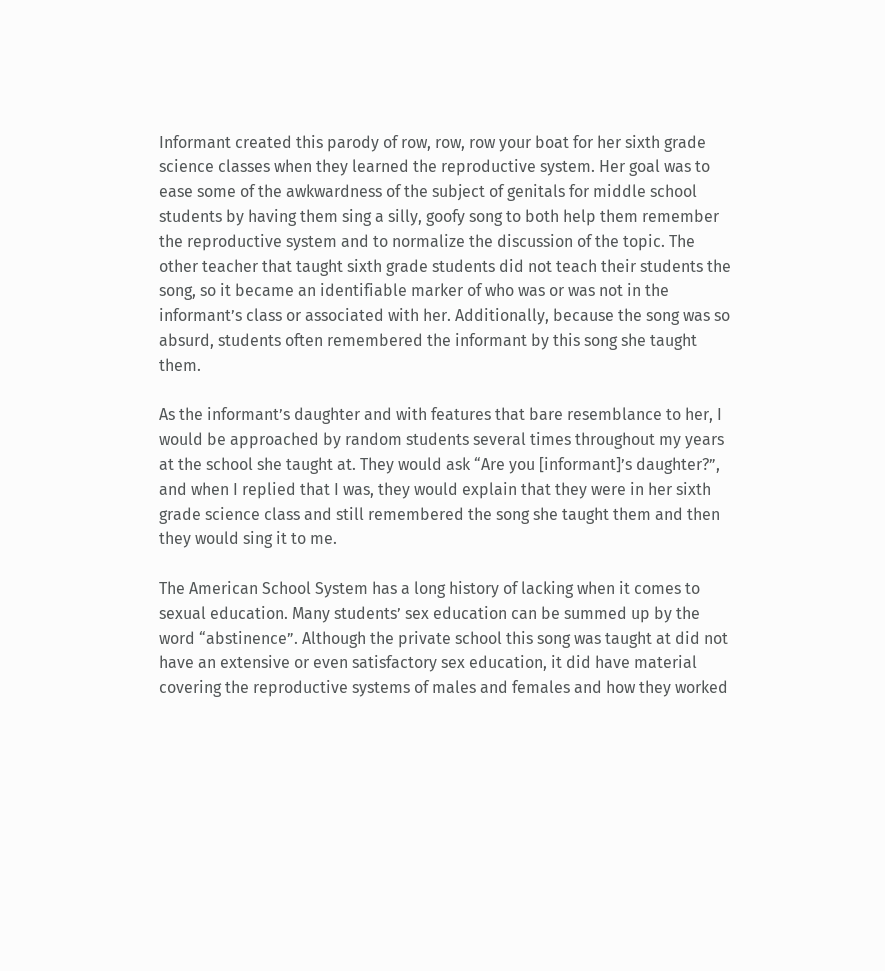Informant created this parody of row, row, row your boat for her sixth grade science classes when they learned the reproductive system. Her goal was to ease some of the awkwardness of the subject of genitals for middle school students by having them sing a silly, goofy song to both help them remember the reproductive system and to normalize the discussion of the topic. The other teacher that taught sixth grade students did not teach their students the song, so it became an identifiable marker of who was or was not in the informant’s class or associated with her. Additionally, because the song was so absurd, students often remembered the informant by this song she taught them.

As the informant’s daughter and with features that bare resemblance to her, I would be approached by random students several times throughout my years at the school she taught at. They would ask “Are you [informant]’s daughter?”, and when I replied that I was, they would explain that they were in her sixth grade science class and still remembered the song she taught them and then they would sing it to me.

The American School System has a long history of lacking when it comes to sexual education. Many students’ sex education can be summed up by the word “abstinence”. Although the private school this song was taught at did not have an extensive or even satisfactory sex education, it did have material covering the reproductive systems of males and females and how they worked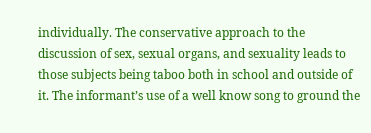individually. The conservative approach to the discussion of sex, sexual organs, and sexuality leads to those subjects being taboo both in school and outside of it. The informant’s use of a well know song to ground the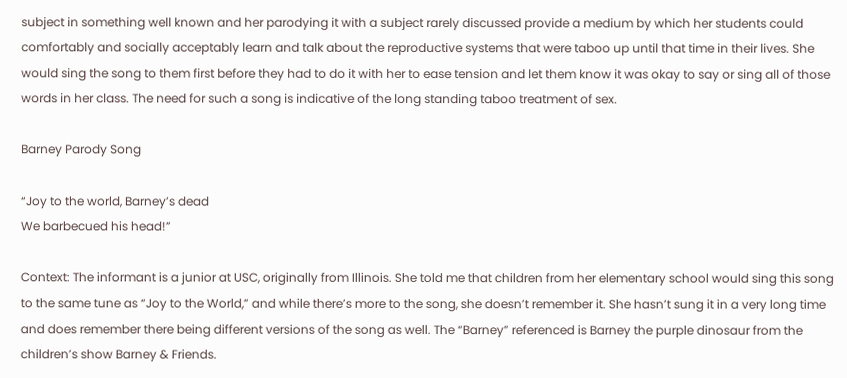subject in something well known and her parodying it with a subject rarely discussed provide a medium by which her students could comfortably and socially acceptably learn and talk about the reproductive systems that were taboo up until that time in their lives. She would sing the song to them first before they had to do it with her to ease tension and let them know it was okay to say or sing all of those words in her class. The need for such a song is indicative of the long standing taboo treatment of sex.

Barney Parody Song

“Joy to the world, Barney’s dead
We barbecued his head!”

Context: The informant is a junior at USC, originally from Illinois. She told me that children from her elementary school would sing this song to the same tune as “Joy to the World,” and while there’s more to the song, she doesn’t remember it. She hasn’t sung it in a very long time and does remember there being different versions of the song as well. The “Barney” referenced is Barney the purple dinosaur from the children’s show Barney & Friends.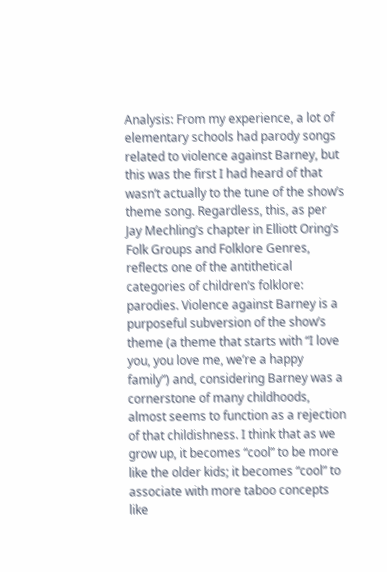Analysis: From my experience, a lot of elementary schools had parody songs related to violence against Barney, but this was the first I had heard of that wasn’t actually to the tune of the show’s theme song. Regardless, this, as per Jay Mechling’s chapter in Elliott Oring’s Folk Groups and Folklore Genres, reflects one of the antithetical categories of children’s folklore: parodies. Violence against Barney is a purposeful subversion of the show’s theme (a theme that starts with “I love you, you love me, we’re a happy family”) and, considering Barney was a cornerstone of many childhoods, almost seems to function as a rejection of that childishness. I think that as we grow up, it becomes “cool” to be more like the older kids; it becomes “cool” to associate with more taboo concepts like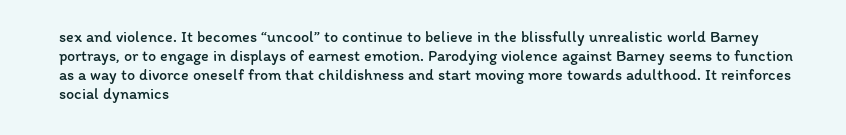sex and violence. It becomes “uncool” to continue to believe in the blissfully unrealistic world Barney portrays, or to engage in displays of earnest emotion. Parodying violence against Barney seems to function as a way to divorce oneself from that childishness and start moving more towards adulthood. It reinforces social dynamics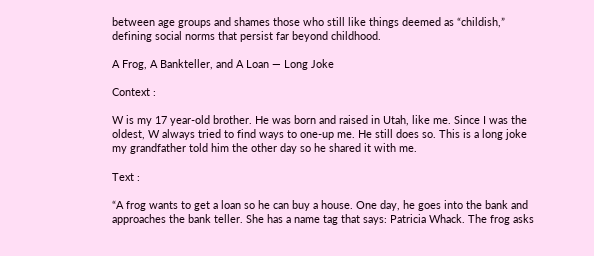between age groups and shames those who still like things deemed as “childish,” defining social norms that persist far beyond childhood.

A Frog, A Bankteller, and A Loan — Long Joke

Context :

W is my 17 year-old brother. He was born and raised in Utah, like me. Since I was the oldest, W always tried to find ways to one-up me. He still does so. This is a long joke my grandfather told him the other day so he shared it with me.

Text :

“A frog wants to get a loan so he can buy a house. One day, he goes into the bank and approaches the bank teller. She has a name tag that says: Patricia Whack. The frog asks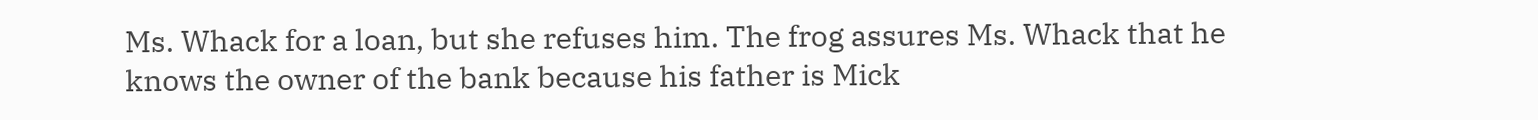Ms. Whack for a loan, but she refuses him. The frog assures Ms. Whack that he knows the owner of the bank because his father is Mick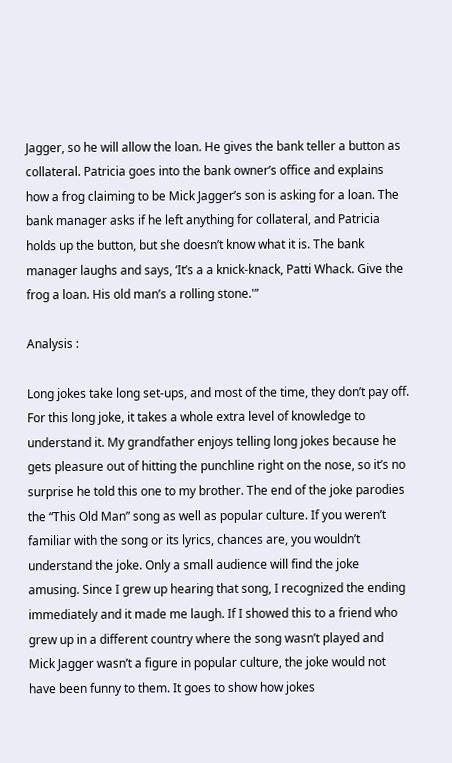Jagger, so he will allow the loan. He gives the bank teller a button as collateral. Patricia goes into the bank owner’s office and explains how a frog claiming to be Mick Jagger’s son is asking for a loan. The bank manager asks if he left anything for collateral, and Patricia holds up the button, but she doesn’t know what it is. The bank manager laughs and says, ‘It’s a a knick-knack, Patti Whack. Give the frog a loan. His old man’s a rolling stone.'”

Analysis :

Long jokes take long set-ups, and most of the time, they don’t pay off. For this long joke, it takes a whole extra level of knowledge to understand it. My grandfather enjoys telling long jokes because he gets pleasure out of hitting the punchline right on the nose, so it’s no surprise he told this one to my brother. The end of the joke parodies the “This Old Man” song as well as popular culture. If you weren’t familiar with the song or its lyrics, chances are, you wouldn’t understand the joke. Only a small audience will find the joke amusing. Since I grew up hearing that song, I recognized the ending immediately and it made me laugh. If I showed this to a friend who grew up in a different country where the song wasn’t played and Mick Jagger wasn’t a figure in popular culture, the joke would not have been funny to them. It goes to show how jokes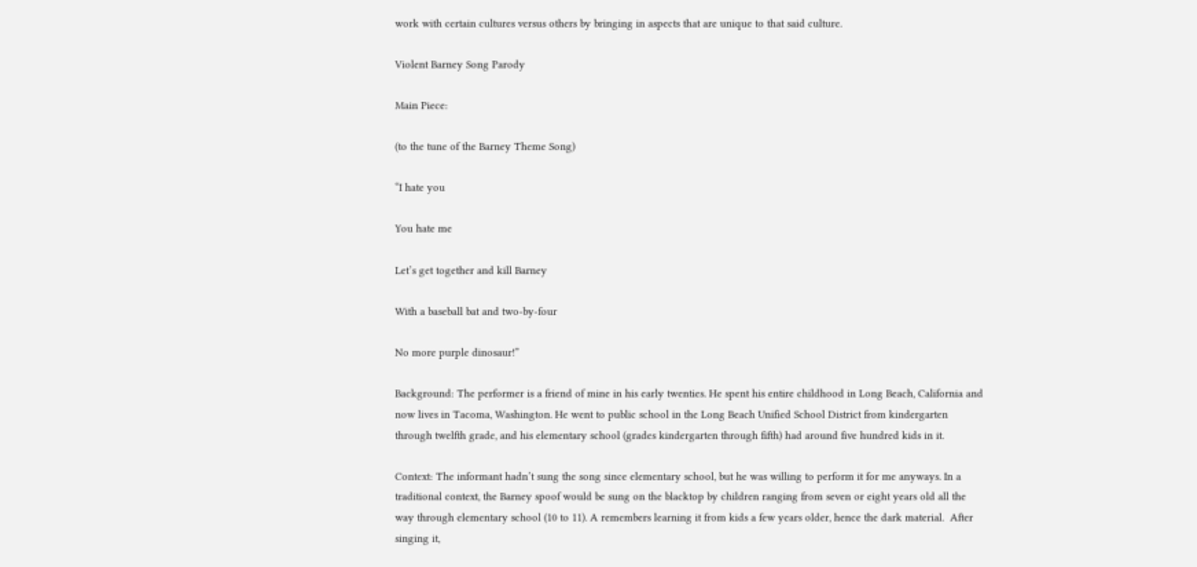work with certain cultures versus others by bringing in aspects that are unique to that said culture.

Violent Barney Song Parody

Main Piece:

(to the tune of the Barney Theme Song)

“I hate you

You hate me

Let’s get together and kill Barney

With a baseball bat and two-by-four

No more purple dinosaur!”

Background: The performer is a friend of mine in his early twenties. He spent his entire childhood in Long Beach, California and now lives in Tacoma, Washington. He went to public school in the Long Beach Unified School District from kindergarten through twelfth grade, and his elementary school (grades kindergarten through fifth) had around five hundred kids in it.

Context: The informant hadn’t sung the song since elementary school, but he was willing to perform it for me anyways. In a traditional context, the Barney spoof would be sung on the blacktop by children ranging from seven or eight years old all the way through elementary school (10 to 11). A remembers learning it from kids a few years older, hence the dark material.  After singing it,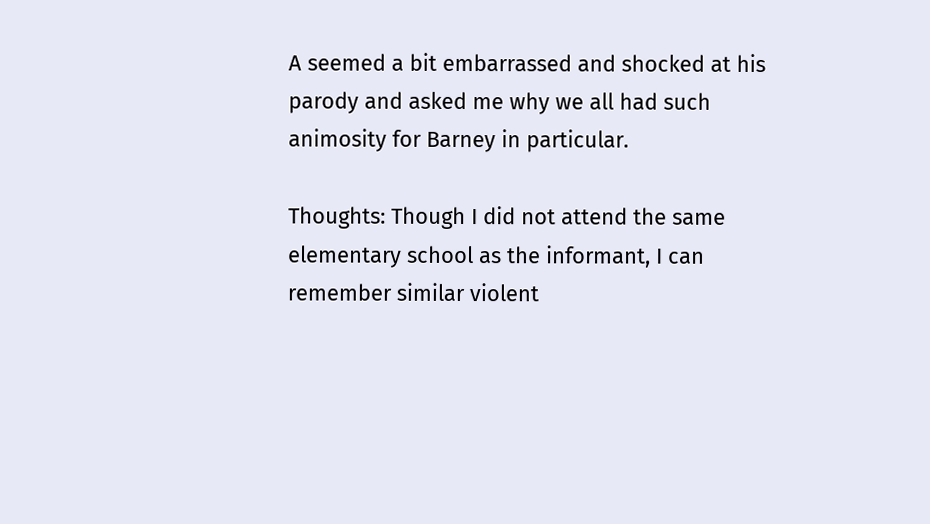A seemed a bit embarrassed and shocked at his parody and asked me why we all had such animosity for Barney in particular.

Thoughts: Though I did not attend the same elementary school as the informant, I can remember similar violent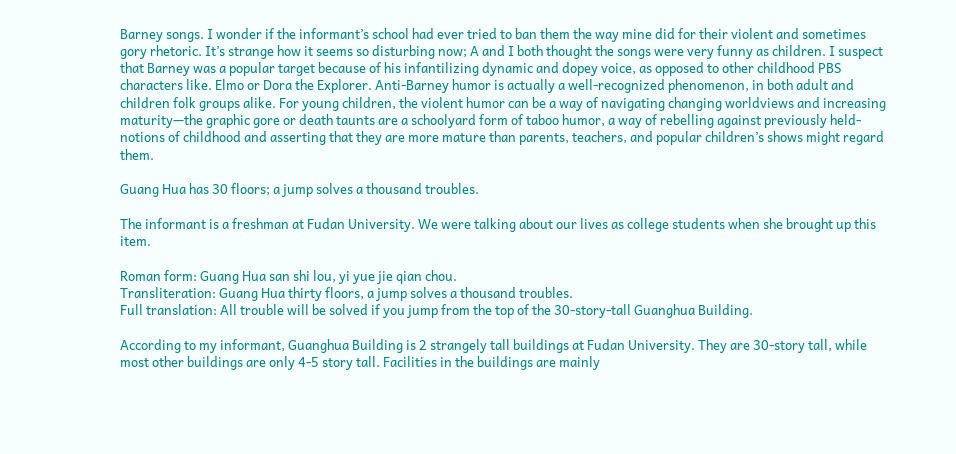Barney songs. I wonder if the informant’s school had ever tried to ban them the way mine did for their violent and sometimes gory rhetoric. It’s strange how it seems so disturbing now; A and I both thought the songs were very funny as children. I suspect that Barney was a popular target because of his infantilizing dynamic and dopey voice, as opposed to other childhood PBS characters like. Elmo or Dora the Explorer. Anti-Barney humor is actually a well-recognized phenomenon, in both adult and children folk groups alike. For young children, the violent humor can be a way of navigating changing worldviews and increasing maturity—the graphic gore or death taunts are a schoolyard form of taboo humor, a way of rebelling against previously held-notions of childhood and asserting that they are more mature than parents, teachers, and popular children’s shows might regard them.

Guang Hua has 30 floors; a jump solves a thousand troubles.

The informant is a freshman at Fudan University. We were talking about our lives as college students when she brought up this item.

Roman form: Guang Hua san shi lou, yi yue jie qian chou.
Transliteration: Guang Hua thirty floors, a jump solves a thousand troubles.
Full translation: All trouble will be solved if you jump from the top of the 30-story-tall Guanghua Building.

According to my informant, Guanghua Building is 2 strangely tall buildings at Fudan University. They are 30-story tall, while most other buildings are only 4-5 story tall. Facilities in the buildings are mainly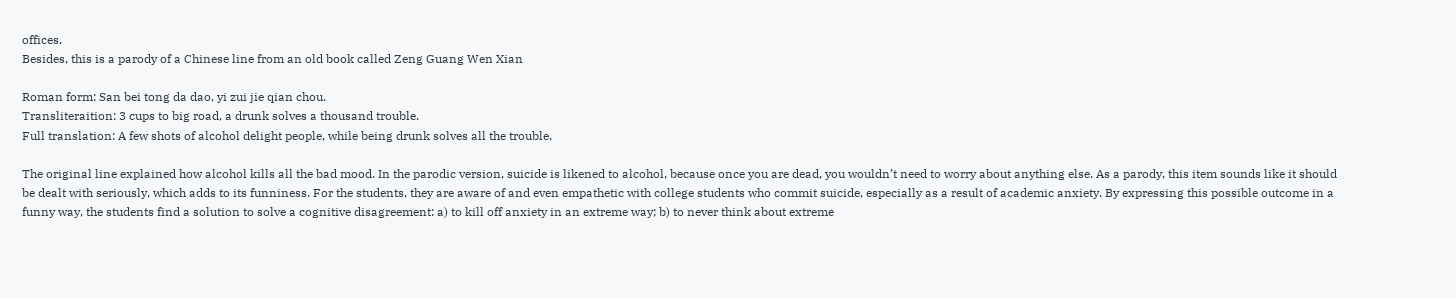offices.
Besides, this is a parody of a Chinese line from an old book called Zeng Guang Wen Xian

Roman form: San bei tong da dao, yi zui jie qian chou.
Transliteraition: 3 cups to big road, a drunk solves a thousand trouble.
Full translation: A few shots of alcohol delight people, while being drunk solves all the trouble.

The original line explained how alcohol kills all the bad mood. In the parodic version, suicide is likened to alcohol, because once you are dead, you wouldn’t need to worry about anything else. As a parody, this item sounds like it should be dealt with seriously, which adds to its funniness. For the students, they are aware of and even empathetic with college students who commit suicide, especially as a result of academic anxiety. By expressing this possible outcome in a funny way, the students find a solution to solve a cognitive disagreement: a) to kill off anxiety in an extreme way; b) to never think about extreme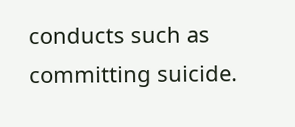conducts such as committing suicide.